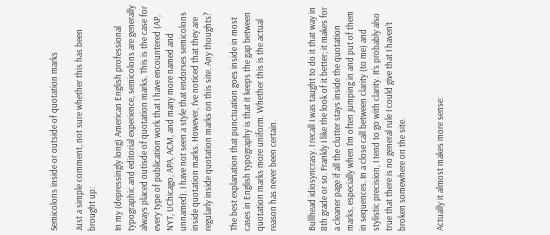Semicolons inside or outside of quotation marks

Just a simple comment, not sure whether this has been brought up:

In my (depressingly long) American English professional typographic and editorial experience, semicolons are generally always placed outisde of quotation marks. This is the case for every type of publication work that I have encountered (AP, NYT, UChicago, APA, ACM, and many more named and unnamed). I have not seen a style that endorses semicolons inside quotation marks. However, I’ve noticed that they are regularly inside quotation marks on this site. Any thoughts?

The best explanation that punctuation goes inside in most cases in English typography is that it keeps the gap between quotation marks more uniform. Whether this is the actual reason has never been certain.


Bullhead idiosyncrasy. I recall I was taught to do it that way in 8th grade or so. Frankly I like the look of it better; it makes for a cleaner page if all the clutter stays inside the quotation marks, especially when I’m often jumping in and put of them in sequences. In a close call between clarity (to me) and stylistic precision, I tend to go with clarity. It’s probably also true that there is no general rule I could give that I haven’t broken somewhere on the site.


Actually it almost makes more sense: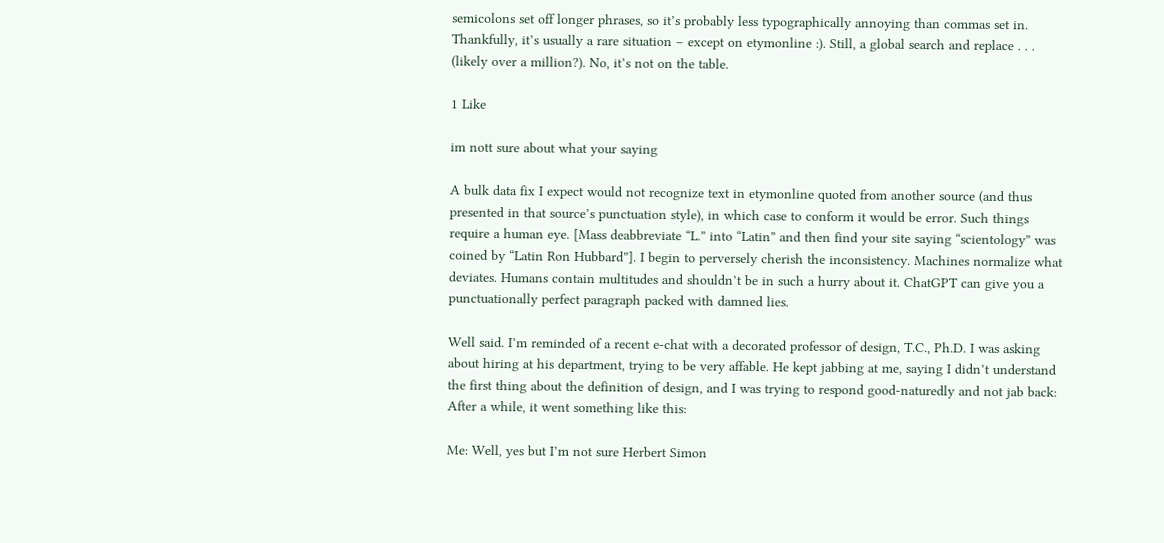semicolons set off longer phrases, so it’s probably less typographically annoying than commas set in. Thankfully, it’s usually a rare situation – except on etymonline :). Still, a global search and replace . . . (likely over a million?). No, it’s not on the table.

1 Like

im nott sure about what your saying

A bulk data fix I expect would not recognize text in etymonline quoted from another source (and thus presented in that source’s punctuation style), in which case to conform it would be error. Such things require a human eye. [Mass deabbreviate “L.” into “Latin” and then find your site saying “scientology” was coined by “Latin Ron Hubbard”]. I begin to perversely cherish the inconsistency. Machines normalize what deviates. Humans contain multitudes and shouldn’t be in such a hurry about it. ChatGPT can give you a punctuationally perfect paragraph packed with damned lies.

Well said. I’m reminded of a recent e-chat with a decorated professor of design, T.C., Ph.D. I was asking about hiring at his department, trying to be very affable. He kept jabbing at me, saying I didn’t understand the first thing about the definition of design, and I was trying to respond good-naturedly and not jab back: After a while, it went something like this:

Me: Well, yes but I’m not sure Herbert Simon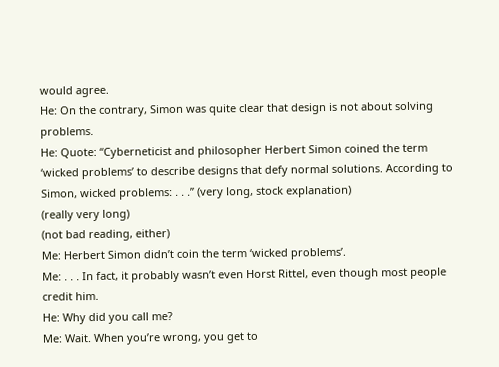would agree.
He: On the contrary, Simon was quite clear that design is not about solving problems.
He: Quote: “Cyberneticist and philosopher Herbert Simon coined the term ‘wicked problems’ to describe designs that defy normal solutions. According to Simon, wicked problems: . . .” (very long, stock explanation)
(really very long)
(not bad reading, either)
Me: Herbert Simon didn’t coin the term ‘wicked problems’.
Me: . . . In fact, it probably wasn’t even Horst Rittel, even though most people credit him.
He: Why did you call me?
Me: Wait. When you’re wrong, you get to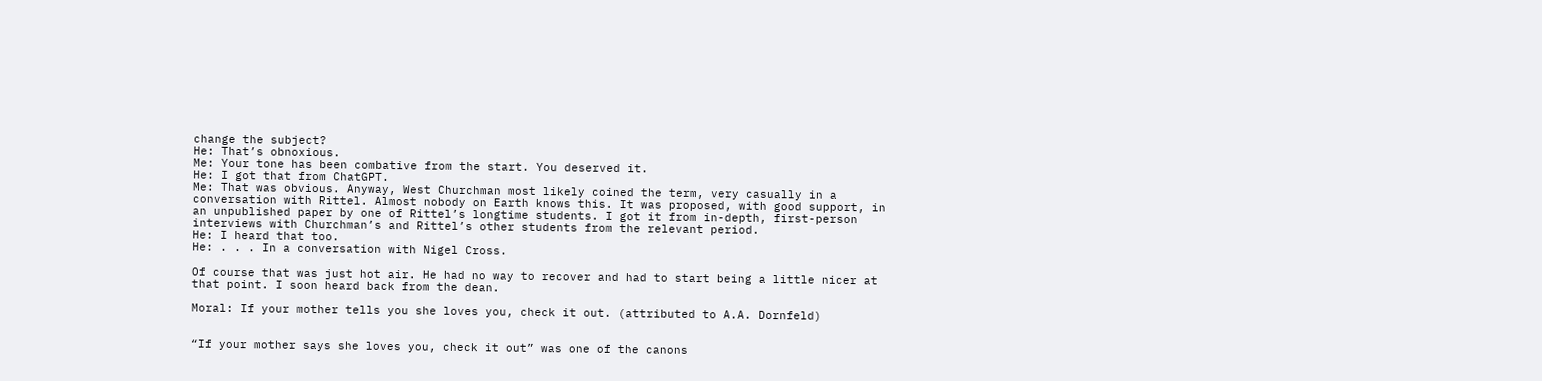change the subject?
He: That’s obnoxious.
Me: Your tone has been combative from the start. You deserved it.
He: I got that from ChatGPT.
Me: That was obvious. Anyway, West Churchman most likely coined the term, very casually in a conversation with Rittel. Almost nobody on Earth knows this. It was proposed, with good support, in an unpublished paper by one of Rittel’s longtime students. I got it from in-depth, first-person interviews with Churchman’s and Rittel’s other students from the relevant period.
He: I heard that too.
He: . . . In a conversation with Nigel Cross.

Of course that was just hot air. He had no way to recover and had to start being a little nicer at that point. I soon heard back from the dean.

Moral: If your mother tells you she loves you, check it out. (attributed to A.A. Dornfeld)


“If your mother says she loves you, check it out” was one of the canons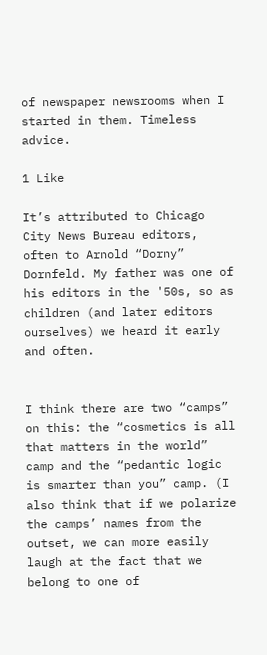of newspaper newsrooms when I started in them. Timeless advice.

1 Like

It’s attributed to Chicago City News Bureau editors, often to Arnold “Dorny” Dornfeld. My father was one of his editors in the '50s, so as children (and later editors ourselves) we heard it early and often.


I think there are two “camps” on this: the “cosmetics is all that matters in the world” camp and the “pedantic logic is smarter than you” camp. (I also think that if we polarize the camps’ names from the outset, we can more easily laugh at the fact that we belong to one of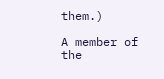them.)

A member of the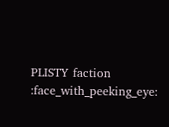PLISTY faction :face_with_peeking_eye: